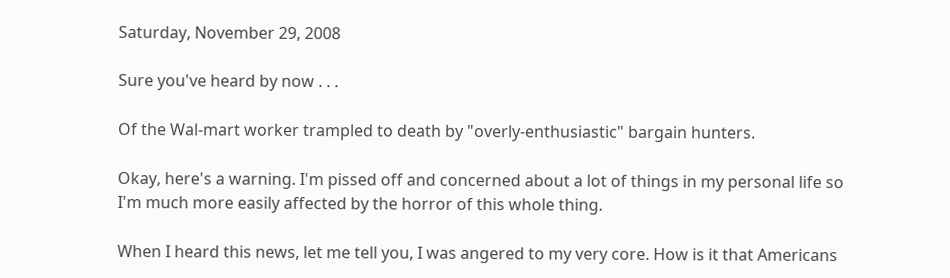Saturday, November 29, 2008

Sure you've heard by now . . .

Of the Wal-mart worker trampled to death by "overly-enthusiastic" bargain hunters.

Okay, here's a warning. I'm pissed off and concerned about a lot of things in my personal life so I'm much more easily affected by the horror of this whole thing.

When I heard this news, let me tell you, I was angered to my very core. How is it that Americans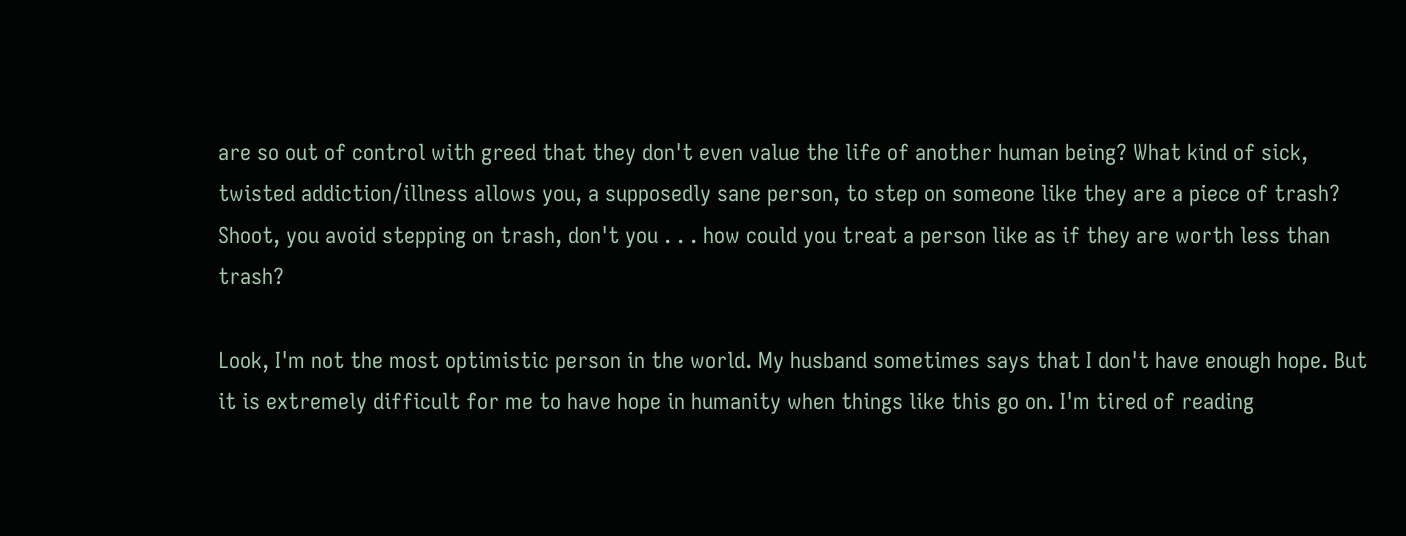are so out of control with greed that they don't even value the life of another human being? What kind of sick, twisted addiction/illness allows you, a supposedly sane person, to step on someone like they are a piece of trash? Shoot, you avoid stepping on trash, don't you . . . how could you treat a person like as if they are worth less than trash?

Look, I'm not the most optimistic person in the world. My husband sometimes says that I don't have enough hope. But it is extremely difficult for me to have hope in humanity when things like this go on. I'm tired of reading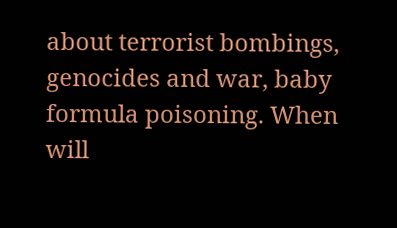about terrorist bombings, genocides and war, baby formula poisoning. When will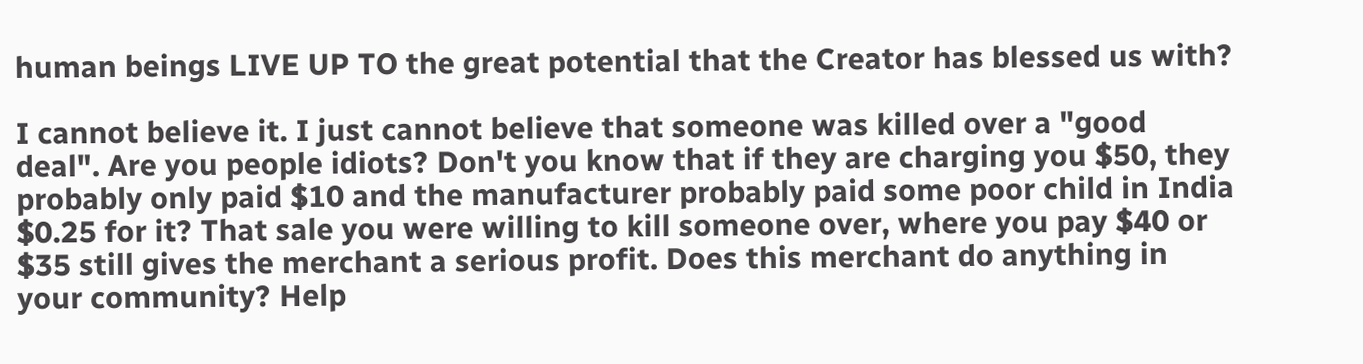human beings LIVE UP TO the great potential that the Creator has blessed us with?

I cannot believe it. I just cannot believe that someone was killed over a "good deal". Are you people idiots? Don't you know that if they are charging you $50, they probably only paid $10 and the manufacturer probably paid some poor child in India $0.25 for it? That sale you were willing to kill someone over, where you pay $40 or $35 still gives the merchant a serious profit. Does this merchant do anything in your community? Help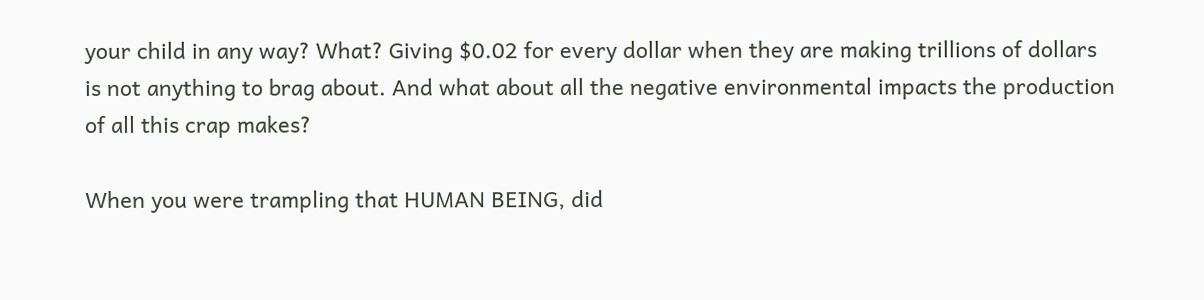your child in any way? What? Giving $0.02 for every dollar when they are making trillions of dollars is not anything to brag about. And what about all the negative environmental impacts the production of all this crap makes?

When you were trampling that HUMAN BEING, did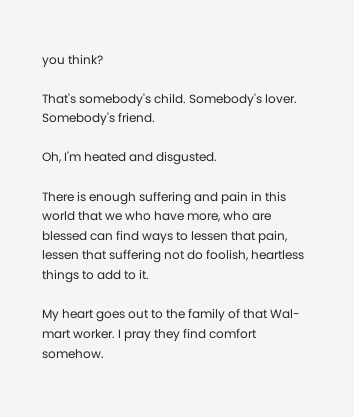you think?

That's somebody's child. Somebody's lover. Somebody's friend.

Oh, I'm heated and disgusted.

There is enough suffering and pain in this world that we who have more, who are blessed can find ways to lessen that pain, lessen that suffering not do foolish, heartless things to add to it.

My heart goes out to the family of that Wal-mart worker. I pray they find comfort somehow.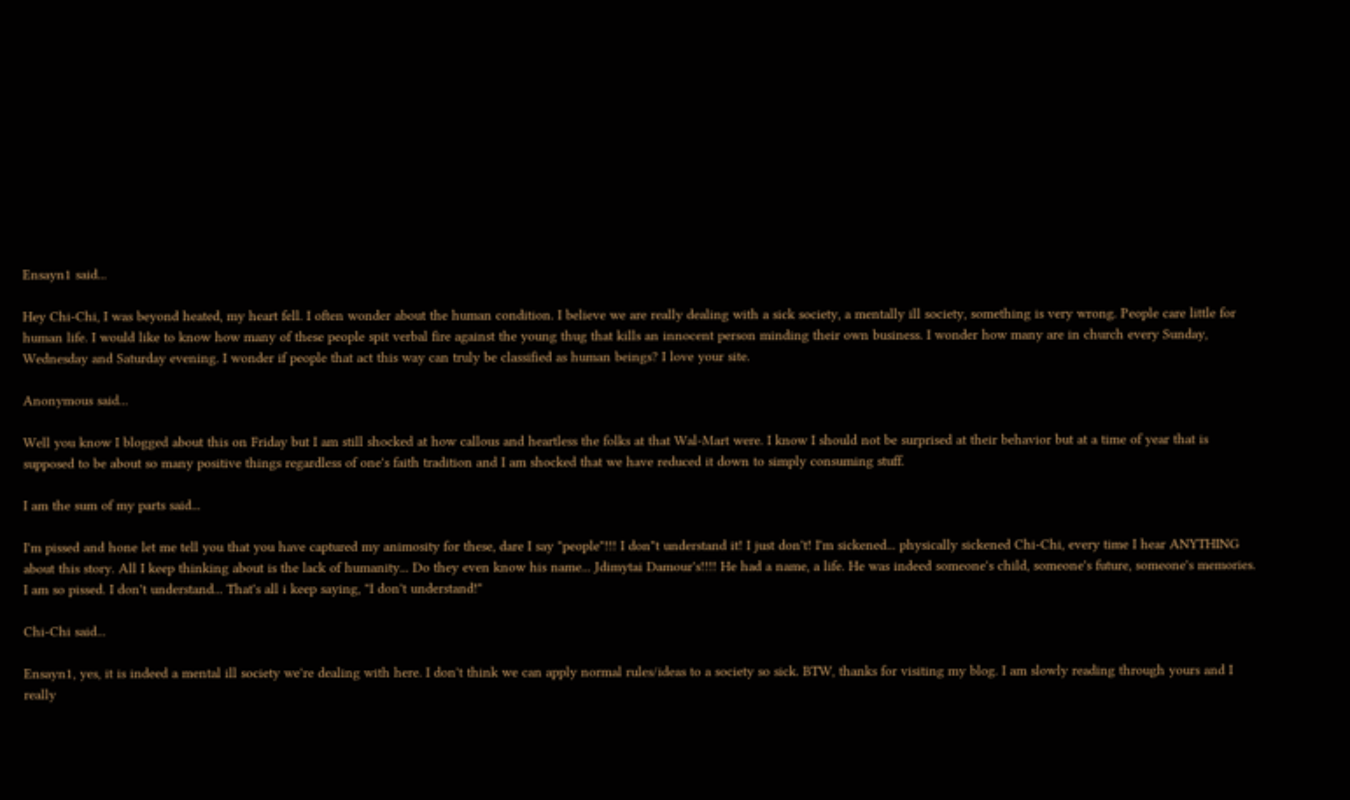Ensayn1 said...

Hey Chi-Chi, I was beyond heated, my heart fell. I often wonder about the human condition. I believe we are really dealing with a sick society, a mentally ill society, something is very wrong. People care little for human life. I would like to know how many of these people spit verbal fire against the young thug that kills an innocent person minding their own business. I wonder how many are in church every Sunday, Wednesday and Saturday evening. I wonder if people that act this way can truly be classified as human beings? I love your site.

Anonymous said...

Well you know I blogged about this on Friday but I am still shocked at how callous and heartless the folks at that Wal-Mart were. I know I should not be surprised at their behavior but at a time of year that is supposed to be about so many positive things regardless of one's faith tradition and I am shocked that we have reduced it down to simply consuming stuff.

I am the sum of my parts said...

I'm pissed and hone let me tell you that you have captured my animosity for these, dare I say "people"!!! I don"t understand it! I just don't! I'm sickened... physically sickened Chi-Chi, every time I hear ANYTHING about this story. All I keep thinking about is the lack of humanity... Do they even know his name... Jdimytai Damour's!!!! He had a name, a life. He was indeed someone's child, someone's future, someone's memories. I am so pissed. I don't understand... That's all i keep saying, "I don't understand!"

Chi-Chi said...

Ensayn1, yes, it is indeed a mental ill society we're dealing with here. I don't think we can apply normal rules/ideas to a society so sick. BTW, thanks for visiting my blog. I am slowly reading through yours and I really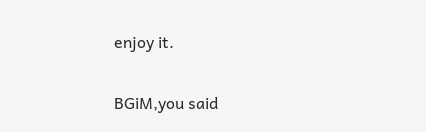enjoy it.

BGiM,you said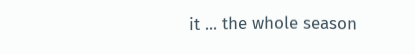it ... the whole season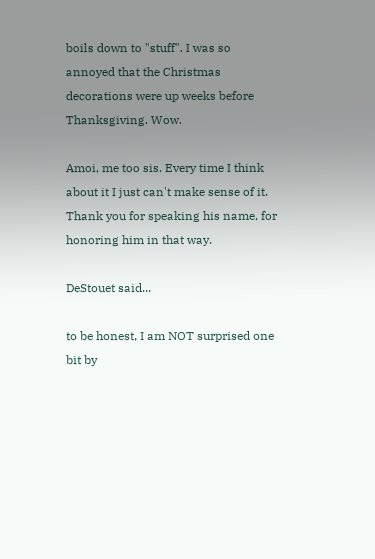boils down to "stuff". I was so annoyed that the Christmas decorations were up weeks before Thanksgiving. Wow.

Amoi, me too sis. Every time I think about it I just can't make sense of it. Thank you for speaking his name, for honoring him in that way.

DeStouet said...

to be honest, I am NOT surprised one bit by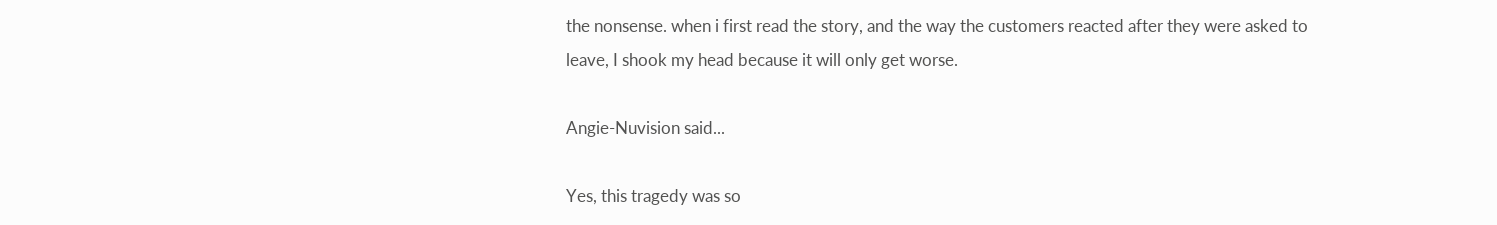the nonsense. when i first read the story, and the way the customers reacted after they were asked to leave, I shook my head because it will only get worse.

Angie-Nuvision said...

Yes, this tragedy was so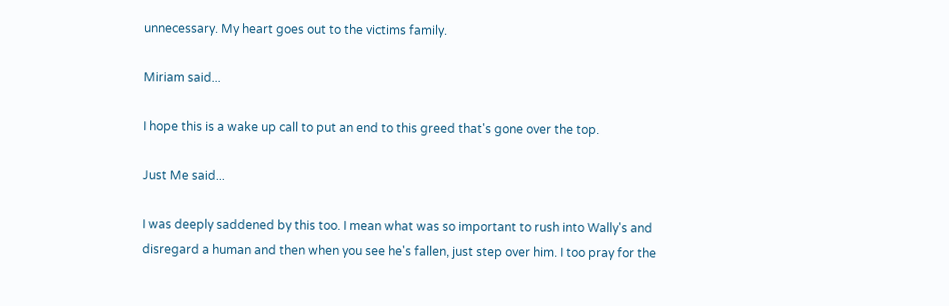unnecessary. My heart goes out to the victims family.

Miriam said...

I hope this is a wake up call to put an end to this greed that's gone over the top.

Just Me said...

I was deeply saddened by this too. I mean what was so important to rush into Wally's and disregard a human and then when you see he's fallen, just step over him. I too pray for the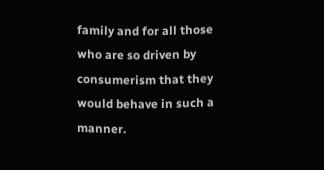family and for all those who are so driven by consumerism that they would behave in such a manner.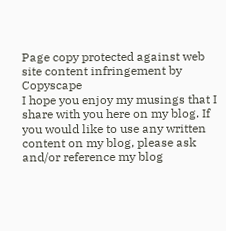Page copy protected against web site content infringement by Copyscape
I hope you enjoy my musings that I share with you here on my blog. If you would like to use any written content on my blog, please ask and/or reference my blog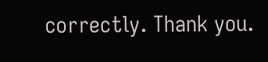correctly. Thank you.